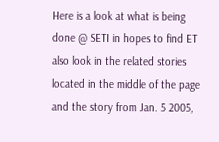Here is a look at what is being done @ SETI in hopes to find ET also look in the related stories located in the middle of the page and the story from Jan. 5 2005,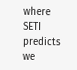where SETI predicts we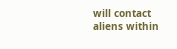will contact aliens within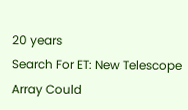20 years
Search For ET: New Telescope Array Could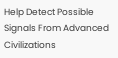Help Detect Possible Signals From Advanced Civilizations